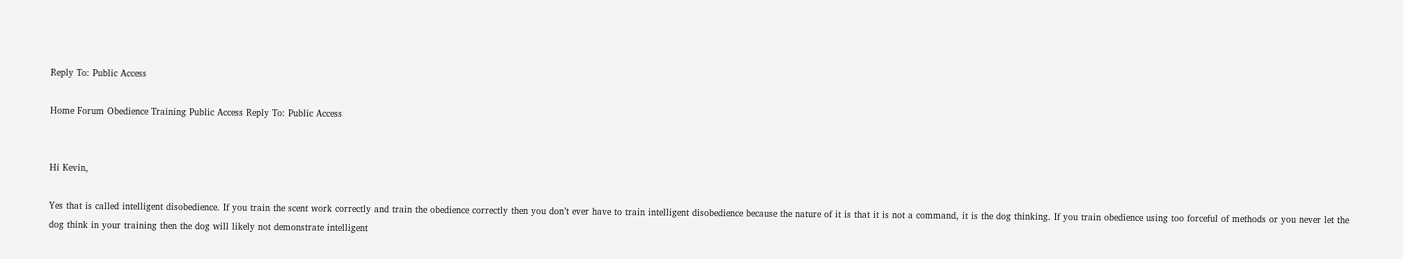Reply To: Public Access

Home Forum Obedience Training Public Access Reply To: Public Access


Hi Kevin,

Yes that is called intelligent disobedience. If you train the scent work correctly and train the obedience correctly then you don’t ever have to train intelligent disobedience because the nature of it is that it is not a command, it is the dog thinking. If you train obedience using too forceful of methods or you never let the dog think in your training then the dog will likely not demonstrate intelligent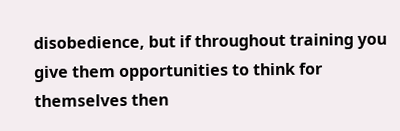disobedience, but if throughout training you give them opportunities to think for themselves then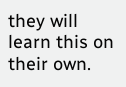they will learn this on their own.